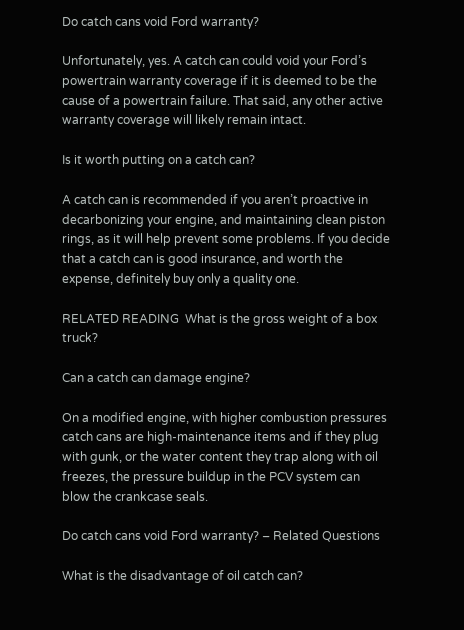Do catch cans void Ford warranty?

Unfortunately, yes. A catch can could void your Ford’s powertrain warranty coverage if it is deemed to be the cause of a powertrain failure. That said, any other active warranty coverage will likely remain intact.

Is it worth putting on a catch can?

A catch can is recommended if you aren’t proactive in decarbonizing your engine, and maintaining clean piston rings, as it will help prevent some problems. If you decide that a catch can is good insurance, and worth the expense, definitely buy only a quality one.

RELATED READING  What is the gross weight of a box truck?

Can a catch can damage engine?

On a modified engine, with higher combustion pressures catch cans are high-maintenance items and if they plug with gunk, or the water content they trap along with oil freezes, the pressure buildup in the PCV system can blow the crankcase seals.

Do catch cans void Ford warranty? – Related Questions

What is the disadvantage of oil catch can?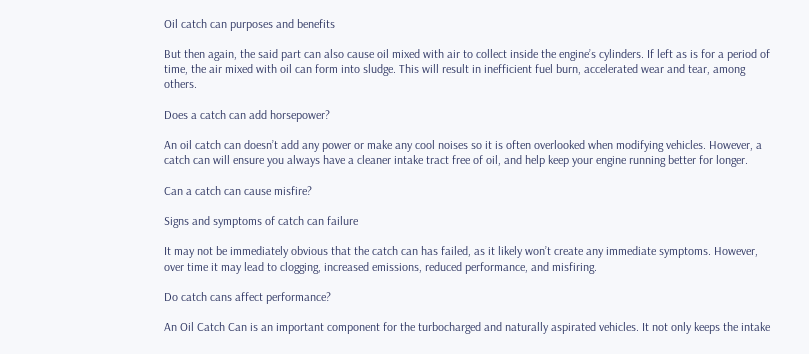Oil catch can purposes and benefits

But then again, the said part can also cause oil mixed with air to collect inside the engine’s cylinders. If left as is for a period of time, the air mixed with oil can form into sludge. This will result in inefficient fuel burn, accelerated wear and tear, among others.

Does a catch can add horsepower?

An oil catch can doesn’t add any power or make any cool noises so it is often overlooked when modifying vehicles. However, a catch can will ensure you always have a cleaner intake tract free of oil, and help keep your engine running better for longer.

Can a catch can cause misfire?

Signs and symptoms of catch can failure

It may not be immediately obvious that the catch can has failed, as it likely won’t create any immediate symptoms. However, over time it may lead to clogging, increased emissions, reduced performance, and misfiring.

Do catch cans affect performance?

An Oil Catch Can is an important component for the turbocharged and naturally aspirated vehicles. It not only keeps the intake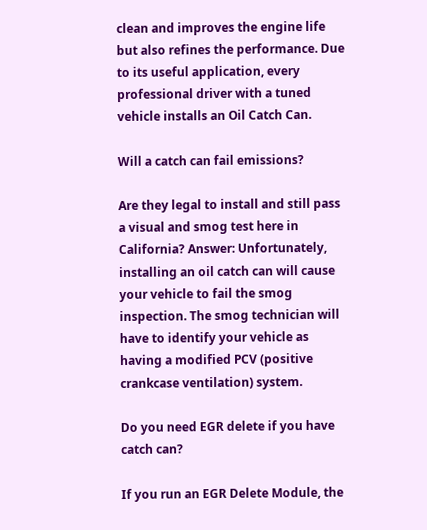clean and improves the engine life but also refines the performance. Due to its useful application, every professional driver with a tuned vehicle installs an Oil Catch Can.

Will a catch can fail emissions?

Are they legal to install and still pass a visual and smog test here in California? Answer: Unfortunately, installing an oil catch can will cause your vehicle to fail the smog inspection. The smog technician will have to identify your vehicle as having a modified PCV (positive crankcase ventilation) system.

Do you need EGR delete if you have catch can?

If you run an EGR Delete Module, the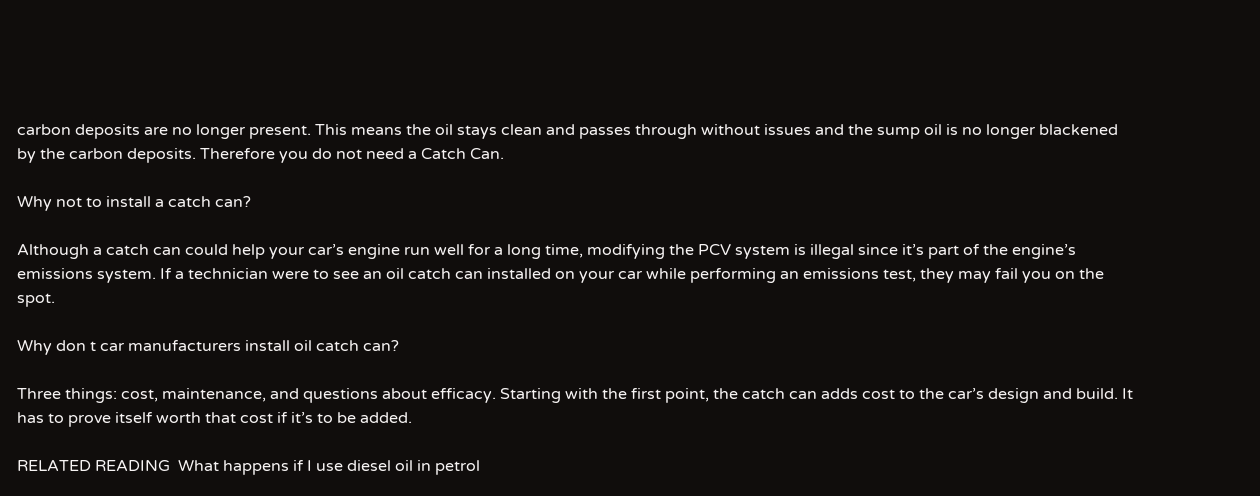carbon deposits are no longer present. This means the oil stays clean and passes through without issues and the sump oil is no longer blackened by the carbon deposits. Therefore you do not need a Catch Can.

Why not to install a catch can?

Although a catch can could help your car’s engine run well for a long time, modifying the PCV system is illegal since it’s part of the engine’s emissions system. If a technician were to see an oil catch can installed on your car while performing an emissions test, they may fail you on the spot.

Why don t car manufacturers install oil catch can?

Three things: cost, maintenance, and questions about efficacy. Starting with the first point, the catch can adds cost to the car’s design and build. It has to prove itself worth that cost if it’s to be added.

RELATED READING  What happens if I use diesel oil in petrol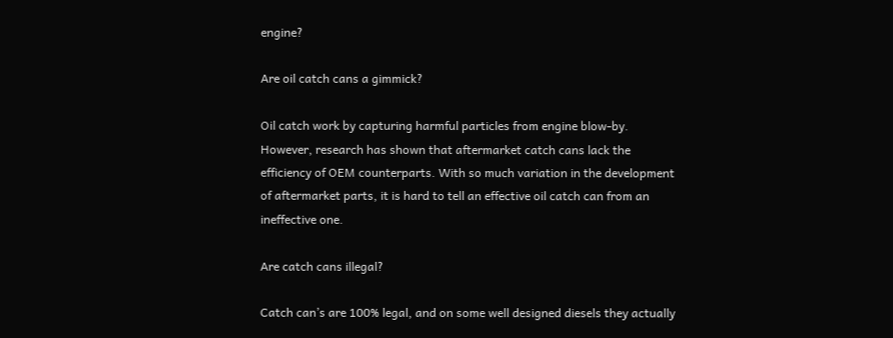engine?

Are oil catch cans a gimmick?

Oil catch work by capturing harmful particles from engine blow-by. However, research has shown that aftermarket catch cans lack the efficiency of OEM counterparts. With so much variation in the development of aftermarket parts, it is hard to tell an effective oil catch can from an ineffective one.

Are catch cans illegal?

Catch can’s are 100% legal, and on some well designed diesels they actually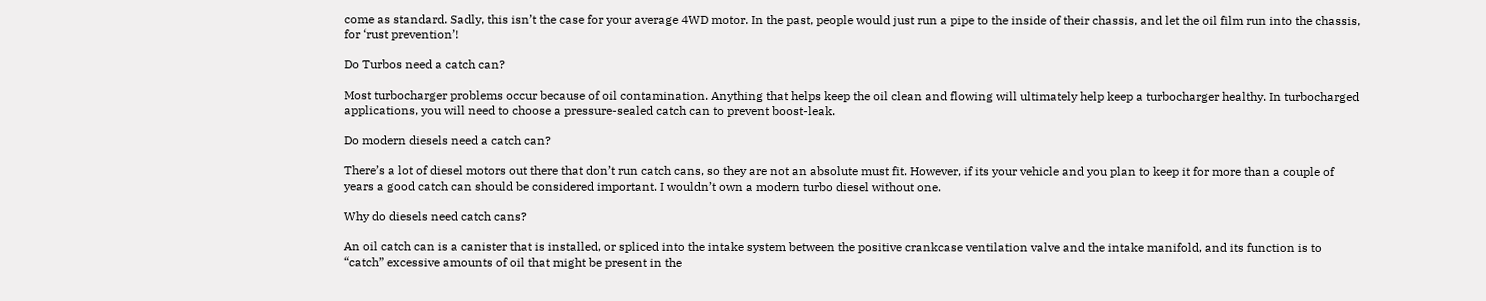come as standard. Sadly, this isn’t the case for your average 4WD motor. In the past, people would just run a pipe to the inside of their chassis, and let the oil film run into the chassis, for ‘rust prevention’!

Do Turbos need a catch can?

Most turbocharger problems occur because of oil contamination. Anything that helps keep the oil clean and flowing will ultimately help keep a turbocharger healthy. In turbocharged applications, you will need to choose a pressure-sealed catch can to prevent boost-leak.

Do modern diesels need a catch can?

There’s a lot of diesel motors out there that don’t run catch cans, so they are not an absolute must fit. However, if its your vehicle and you plan to keep it for more than a couple of years a good catch can should be considered important. I wouldn’t own a modern turbo diesel without one.

Why do diesels need catch cans?

An oil catch can is a canister that is installed, or spliced into the intake system between the positive crankcase ventilation valve and the intake manifold, and its function is to “catch” excessive amounts of oil that might be present in the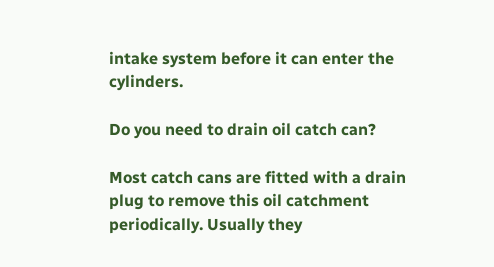intake system before it can enter the cylinders.

Do you need to drain oil catch can?

Most catch cans are fitted with a drain plug to remove this oil catchment periodically. Usually they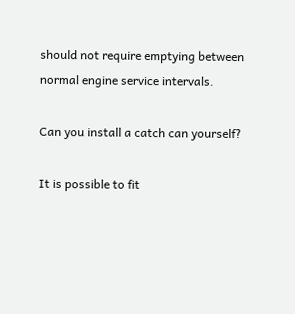should not require emptying between normal engine service intervals.

Can you install a catch can yourself?

It is possible to fit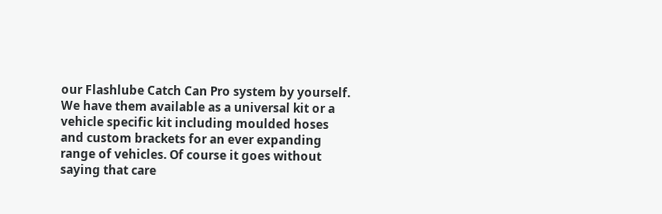our Flashlube Catch Can Pro system by yourself. We have them available as a universal kit or a vehicle specific kit including moulded hoses and custom brackets for an ever expanding range of vehicles. Of course it goes without saying that care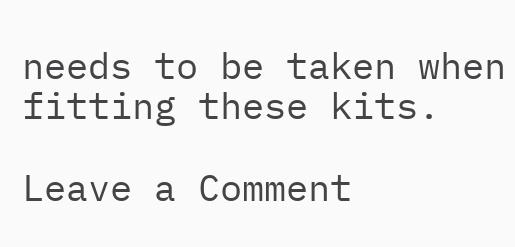needs to be taken when fitting these kits.

Leave a Comment